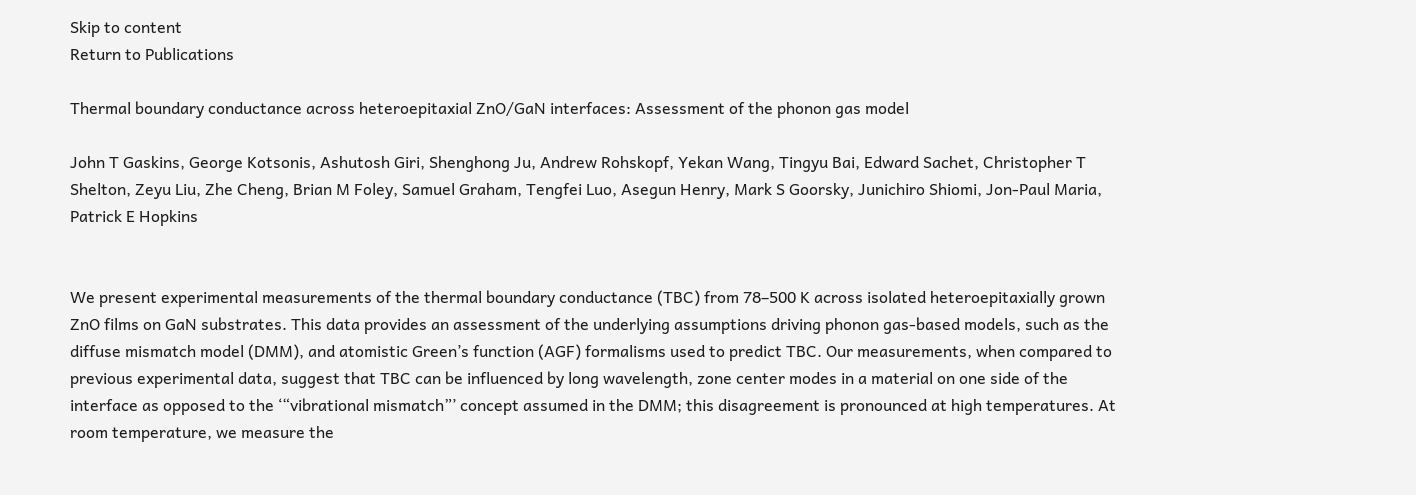Skip to content
Return to Publications

Thermal boundary conductance across heteroepitaxial ZnO/GaN interfaces: Assessment of the phonon gas model

John T Gaskins, George Kotsonis, Ashutosh Giri, Shenghong Ju, Andrew Rohskopf, Yekan Wang, Tingyu Bai, Edward Sachet, Christopher T Shelton, Zeyu Liu, Zhe Cheng, Brian M Foley, Samuel Graham, Tengfei Luo, Asegun Henry, Mark S Goorsky, Junichiro Shiomi, Jon-Paul Maria, Patrick E Hopkins


We present experimental measurements of the thermal boundary conductance (TBC) from 78–500 K across isolated heteroepitaxially grown ZnO films on GaN substrates. This data provides an assessment of the underlying assumptions driving phonon gas-based models, such as the diffuse mismatch model (DMM), and atomistic Green’s function (AGF) formalisms used to predict TBC. Our measurements, when compared to previous experimental data, suggest that TBC can be influenced by long wavelength, zone center modes in a material on one side of the interface as opposed to the ‘“vibrational mismatch”’ concept assumed in the DMM; this disagreement is pronounced at high temperatures. At room temperature, we measure the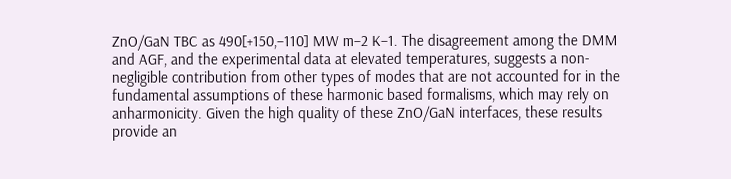ZnO/GaN TBC as 490[+150,–110] MW m–2 K–1. The disagreement among the DMM and AGF, and the experimental data at elevated temperatures, suggests a non-negligible contribution from other types of modes that are not accounted for in the fundamental assumptions of these harmonic based formalisms, which may rely on anharmonicity. Given the high quality of these ZnO/GaN interfaces, these results provide an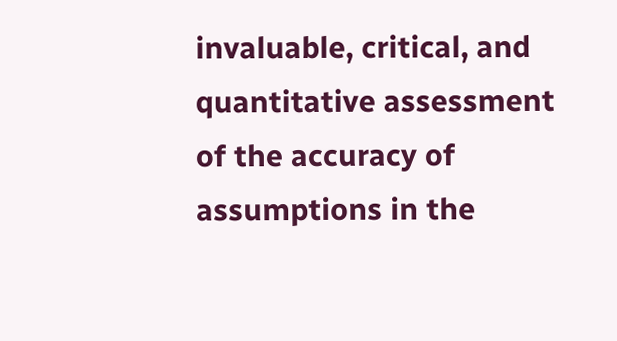invaluable, critical, and quantitative assessment of the accuracy of assumptions in the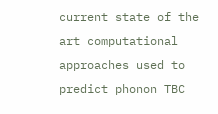current state of the art computational approaches used to predict phonon TBC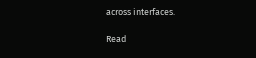across interfaces.

Read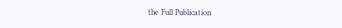the Full Publication